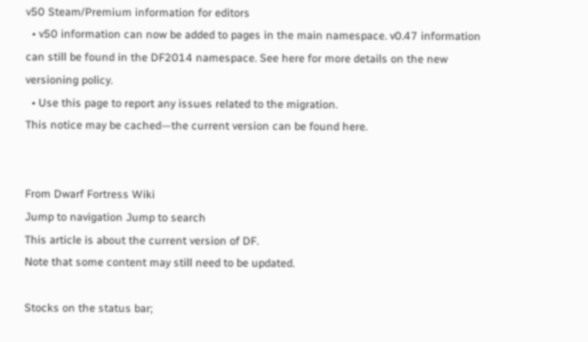v50 Steam/Premium information for editors
  • v50 information can now be added to pages in the main namespace. v0.47 information can still be found in the DF2014 namespace. See here for more details on the new versioning policy.
  • Use this page to report any issues related to the migration.
This notice may be cached—the current version can be found here.


From Dwarf Fortress Wiki
Jump to navigation Jump to search
This article is about the current version of DF.
Note that some content may still need to be updated.

Stocks on the status bar;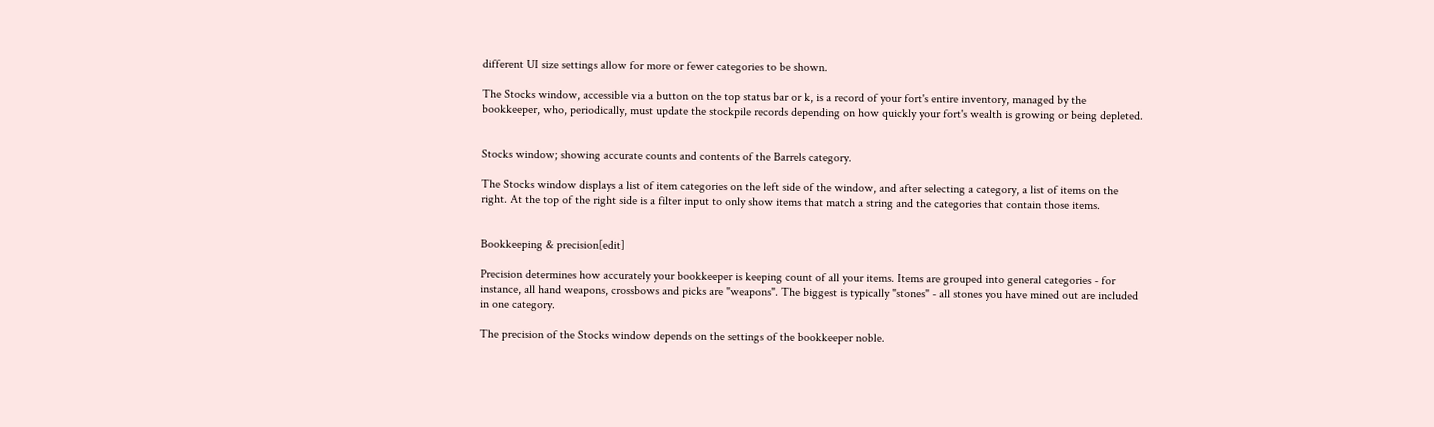different UI size settings allow for more or fewer categories to be shown.

The Stocks window, accessible via a button on the top status bar or k, is a record of your fort's entire inventory, managed by the bookkeeper, who, periodically, must update the stockpile records depending on how quickly your fort's wealth is growing or being depleted.


Stocks window; showing accurate counts and contents of the Barrels category.

The Stocks window displays a list of item categories on the left side of the window, and after selecting a category, a list of items on the right. At the top of the right side is a filter input to only show items that match a string and the categories that contain those items.


Bookkeeping & precision[edit]

Precision determines how accurately your bookkeeper is keeping count of all your items. Items are grouped into general categories - for instance, all hand weapons, crossbows and picks are "weapons". The biggest is typically "stones" - all stones you have mined out are included in one category.

The precision of the Stocks window depends on the settings of the bookkeeper noble.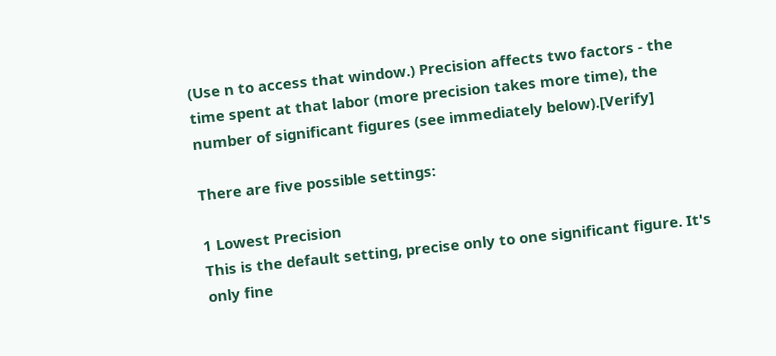(Use n to access that window.) Precision affects two factors - the time spent at that labor (more precision takes more time), the number of significant figures (see immediately below).[Verify]

There are five possible settings:

1 Lowest Precision
This is the default setting, precise only to one significant figure. It's only fine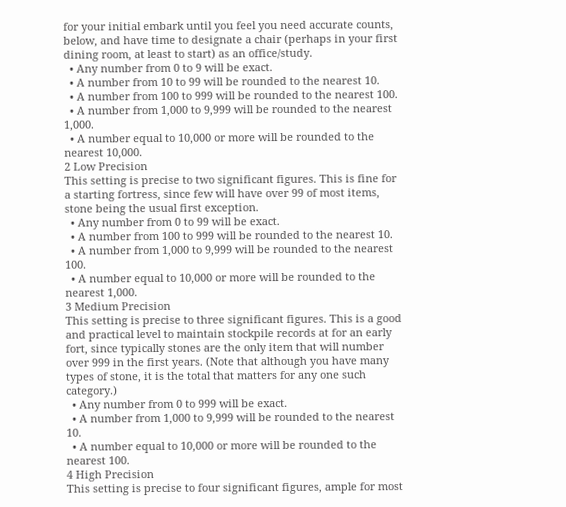for your initial embark until you feel you need accurate counts, below, and have time to designate a chair (perhaps in your first dining room, at least to start) as an office/study.
  • Any number from 0 to 9 will be exact.
  • A number from 10 to 99 will be rounded to the nearest 10.
  • A number from 100 to 999 will be rounded to the nearest 100.
  • A number from 1,000 to 9,999 will be rounded to the nearest 1,000.
  • A number equal to 10,000 or more will be rounded to the nearest 10,000.
2 Low Precision
This setting is precise to two significant figures. This is fine for a starting fortress, since few will have over 99 of most items, stone being the usual first exception.
  • Any number from 0 to 99 will be exact.
  • A number from 100 to 999 will be rounded to the nearest 10.
  • A number from 1,000 to 9,999 will be rounded to the nearest 100.
  • A number equal to 10,000 or more will be rounded to the nearest 1,000.
3 Medium Precision
This setting is precise to three significant figures. This is a good and practical level to maintain stockpile records at for an early fort, since typically stones are the only item that will number over 999 in the first years. (Note that although you have many types of stone, it is the total that matters for any one such category.)
  • Any number from 0 to 999 will be exact.
  • A number from 1,000 to 9,999 will be rounded to the nearest 10.
  • A number equal to 10,000 or more will be rounded to the nearest 100.
4 High Precision
This setting is precise to four significant figures, ample for most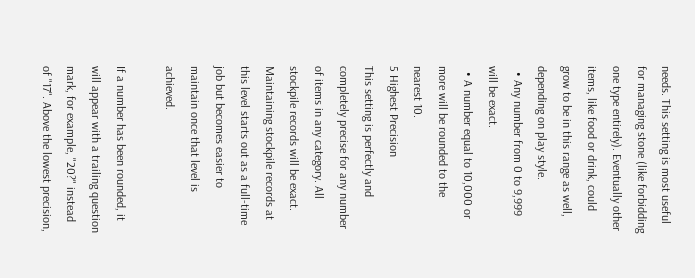needs. This setting is most useful for managing stone (like forbidding one type entirely). Eventually other items, like food or drink, could grow to be in this range as well, depending on play style.
  • Any number from 0 to 9,999 will be exact.
  • A number equal to 10,000 or more will be rounded to the nearest 10.
5 Highest Precision
This setting is perfectly and completely precise for any number of items in any category. All stockpile records will be exact.
Maintaining stockpile records at this level starts out as a full-time job but becomes easier to maintain once that level is achieved.

If a number has been rounded, it will appear with a trailing question mark, for example, "20?" instead of "17". Above the lowest precision,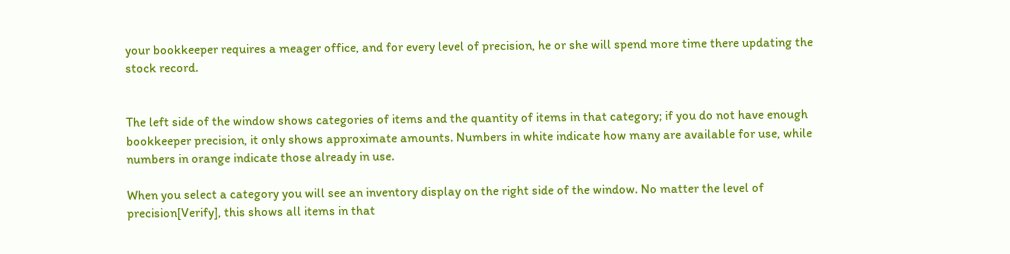your bookkeeper requires a meager office, and for every level of precision, he or she will spend more time there updating the stock record.


The left side of the window shows categories of items and the quantity of items in that category; if you do not have enough bookkeeper precision, it only shows approximate amounts. Numbers in white indicate how many are available for use, while numbers in orange indicate those already in use.

When you select a category you will see an inventory display on the right side of the window. No matter the level of precision[Verify], this shows all items in that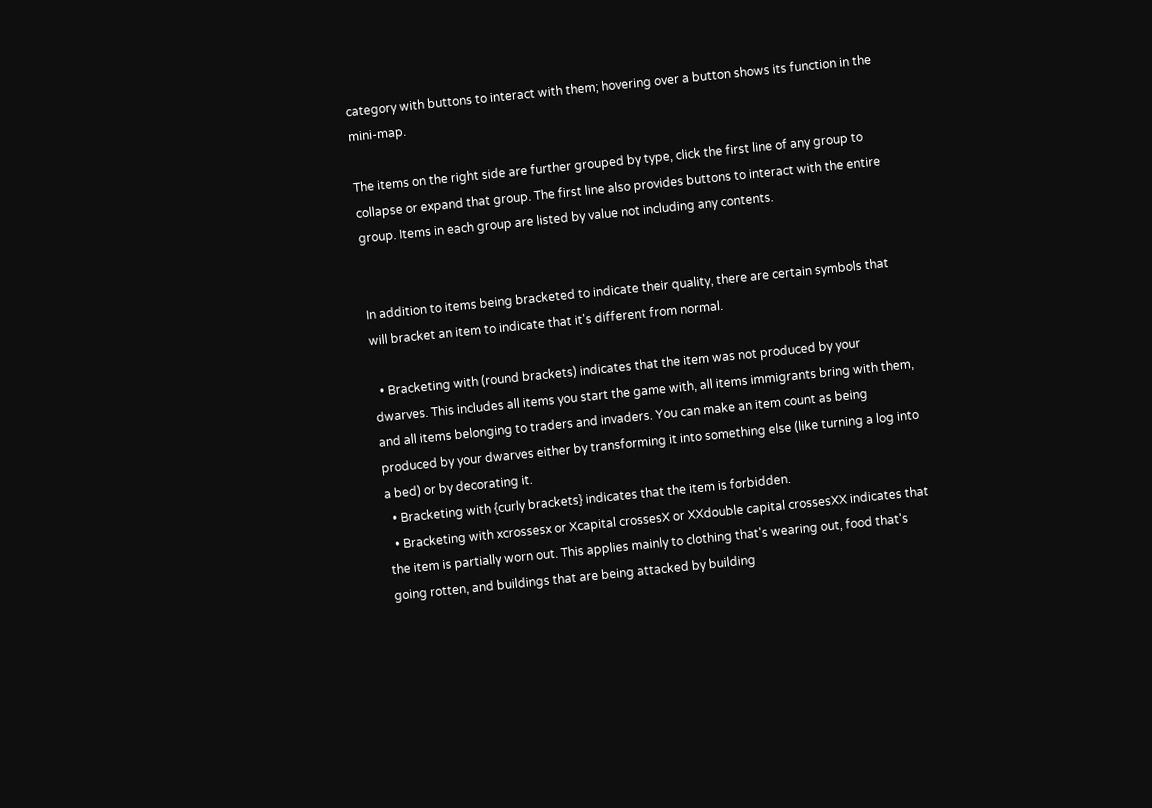category with buttons to interact with them; hovering over a button shows its function in the mini-map.

The items on the right side are further grouped by type, click the first line of any group to collapse or expand that group. The first line also provides buttons to interact with the entire group. Items in each group are listed by value not including any contents.


In addition to items being bracketed to indicate their quality, there are certain symbols that will bracket an item to indicate that it's different from normal.

  • Bracketing with (round brackets) indicates that the item was not produced by your dwarves. This includes all items you start the game with, all items immigrants bring with them, and all items belonging to traders and invaders. You can make an item count as being produced by your dwarves either by transforming it into something else (like turning a log into a bed) or by decorating it.
  • Bracketing with {curly brackets} indicates that the item is forbidden.
  • Bracketing with xcrossesx or Xcapital crossesX or XXdouble capital crossesXX indicates that the item is partially worn out. This applies mainly to clothing that's wearing out, food that's going rotten, and buildings that are being attacked by building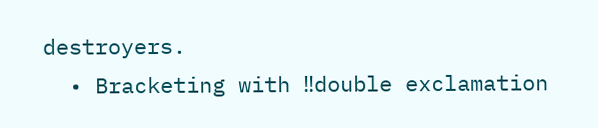destroyers.
  • Bracketing with ‼double exclamation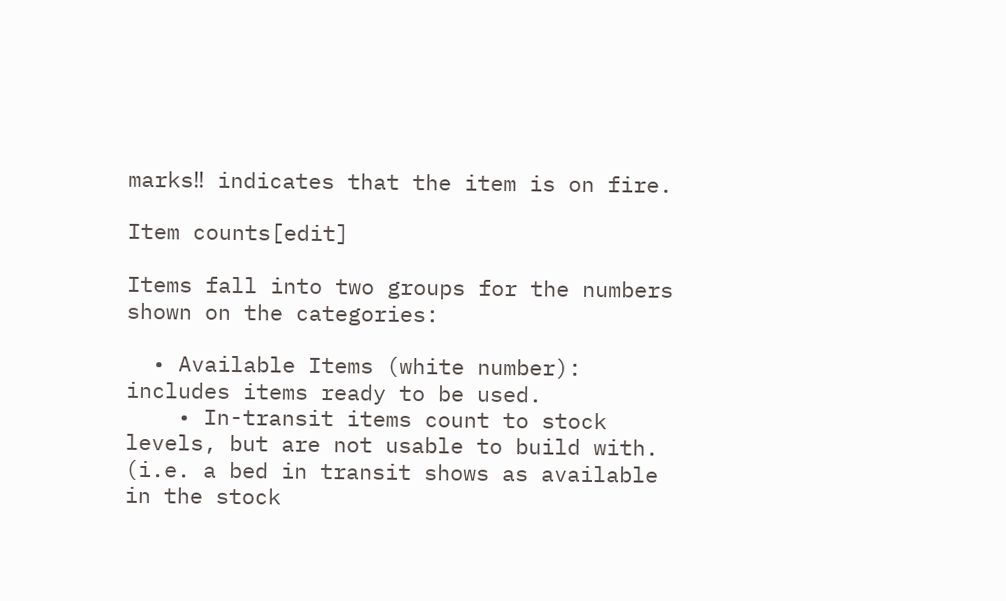marks‼ indicates that the item is on fire.

Item counts[edit]

Items fall into two groups for the numbers shown on the categories:

  • Available Items (white number): includes items ready to be used.
    • In-transit items count to stock levels, but are not usable to build with. (i.e. a bed in transit shows as available in the stock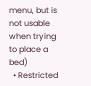menu, but is not usable when trying to place a bed)
  • Restricted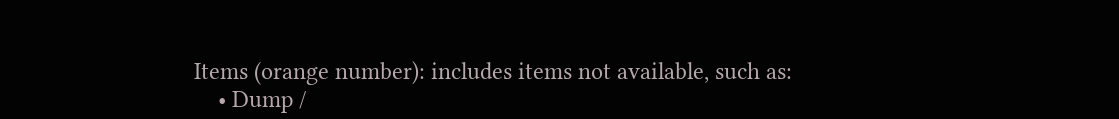Items (orange number): includes items not available, such as:
    • Dump /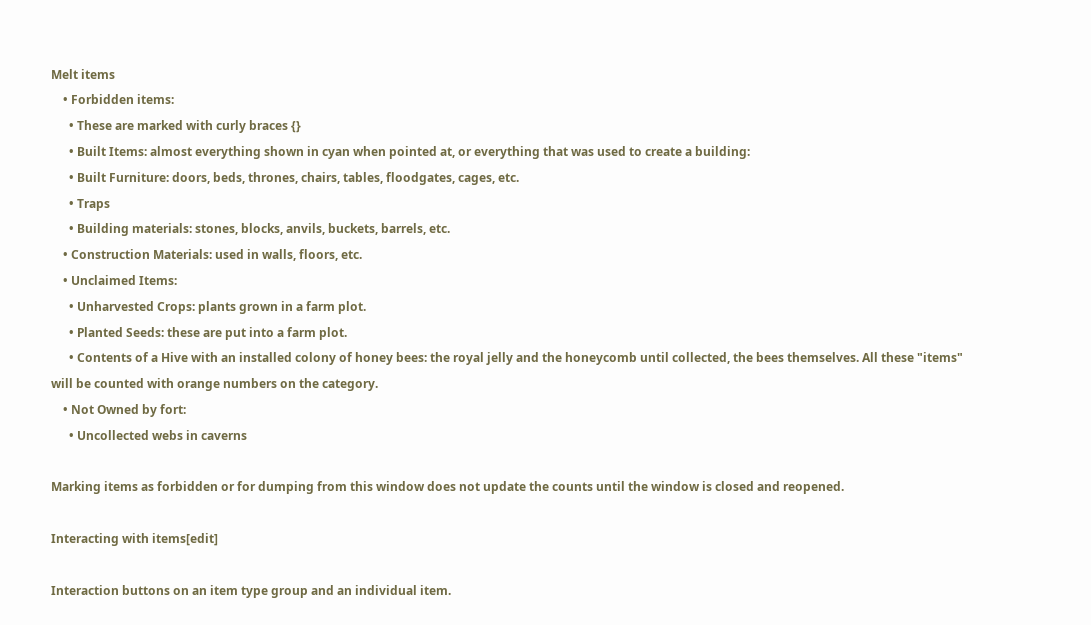Melt items
    • Forbidden items:
      • These are marked with curly braces {}
      • Built Items: almost everything shown in cyan when pointed at, or everything that was used to create a building:
      • Built Furniture: doors, beds, thrones, chairs, tables, floodgates, cages, etc.
      • Traps
      • Building materials: stones, blocks, anvils, buckets, barrels, etc.
    • Construction Materials: used in walls, floors, etc.
    • Unclaimed Items:
      • Unharvested Crops: plants grown in a farm plot.
      • Planted Seeds: these are put into a farm plot.
      • Contents of a Hive with an installed colony of honey bees: the royal jelly and the honeycomb until collected, the bees themselves. All these "items" will be counted with orange numbers on the category.
    • Not Owned by fort:
      • Uncollected webs in caverns

Marking items as forbidden or for dumping from this window does not update the counts until the window is closed and reopened.

Interacting with items[edit]

Interaction buttons on an item type group and an individual item.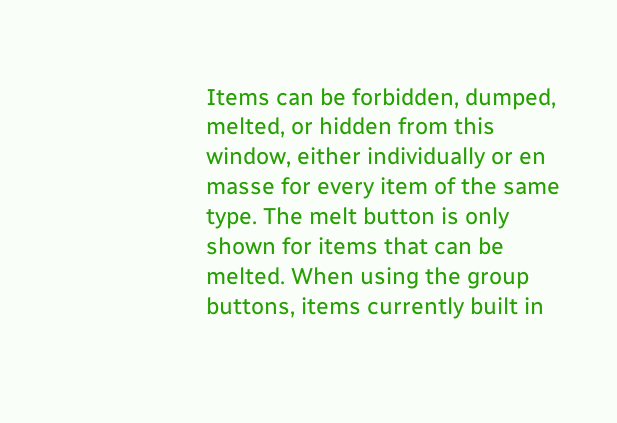Items can be forbidden, dumped, melted, or hidden from this window, either individually or en masse for every item of the same type. The melt button is only shown for items that can be melted. When using the group buttons, items currently built in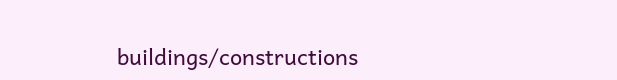buildings/constructions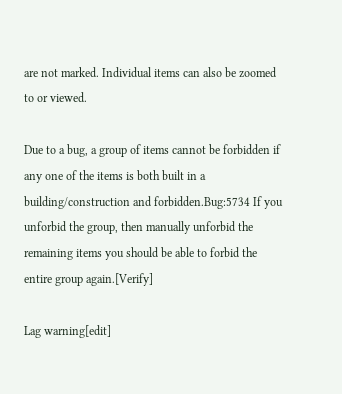are not marked. Individual items can also be zoomed to or viewed.

Due to a bug, a group of items cannot be forbidden if any one of the items is both built in a building/construction and forbidden.Bug:5734 If you unforbid the group, then manually unforbid the remaining items you should be able to forbid the entire group again.[Verify]

Lag warning[edit]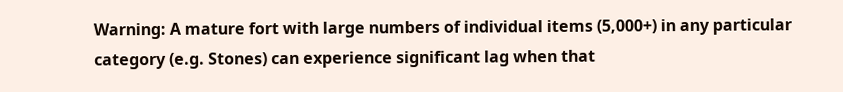Warning: A mature fort with large numbers of individual items (5,000+) in any particular category (e.g. Stones) can experience significant lag when that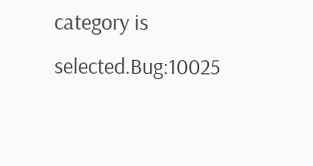category is selected.Bug:10025